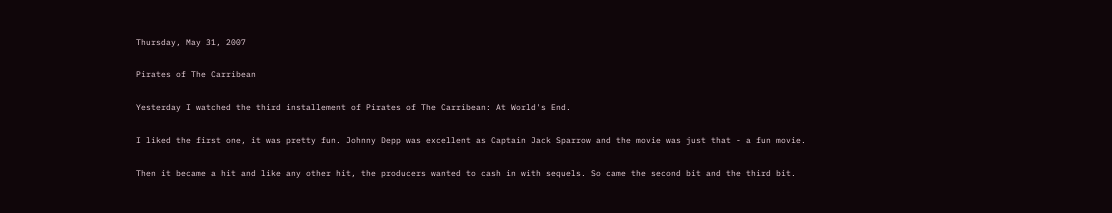Thursday, May 31, 2007

Pirates of The Carribean

Yesterday I watched the third installement of Pirates of The Carribean: At World's End.

I liked the first one, it was pretty fun. Johnny Depp was excellent as Captain Jack Sparrow and the movie was just that - a fun movie.

Then it became a hit and like any other hit, the producers wanted to cash in with sequels. So came the second bit and the third bit.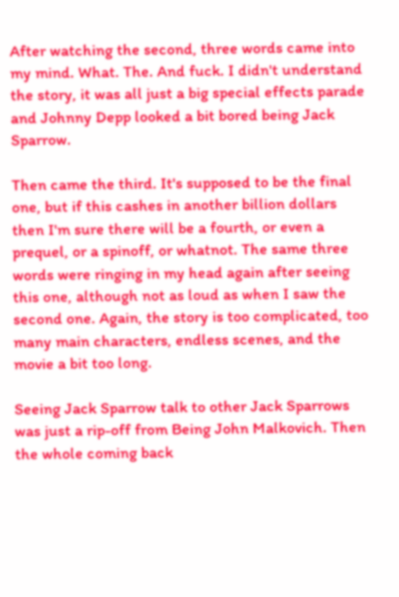After watching the second, three words came into my mind. What. The. And fuck. I didn't understand the story, it was all just a big special effects parade and Johnny Depp looked a bit bored being Jack Sparrow.

Then came the third. It's supposed to be the final one, but if this cashes in another billion dollars then I'm sure there will be a fourth, or even a prequel, or a spinoff, or whatnot. The same three words were ringing in my head again after seeing this one, although not as loud as when I saw the second one. Again, the story is too complicated, too many main characters, endless scenes, and the movie a bit too long.

Seeing Jack Sparrow talk to other Jack Sparrows was just a rip-off from Being John Malkovich. Then the whole coming back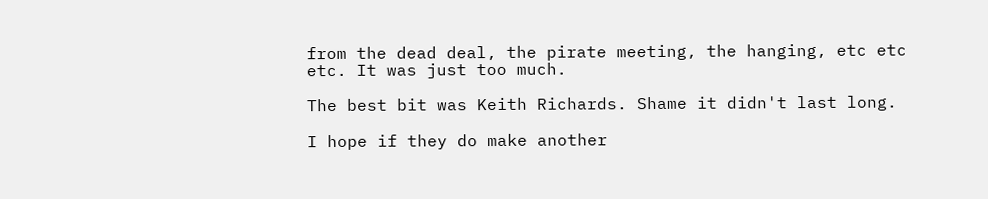from the dead deal, the pirate meeting, the hanging, etc etc etc. It was just too much.

The best bit was Keith Richards. Shame it didn't last long.

I hope if they do make another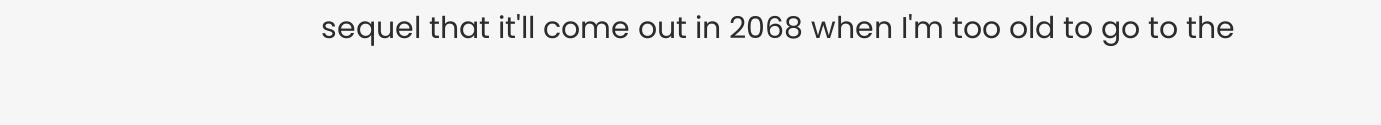sequel that it'll come out in 2068 when I'm too old to go to the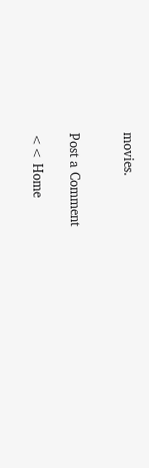movies.


Post a Comment

<< Home